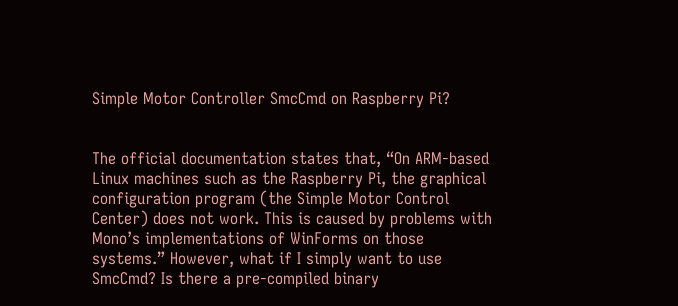Simple Motor Controller SmcCmd on Raspberry Pi?


The official documentation states that, “On ARM-based Linux machines such as the Raspberry Pi, the graphical configuration program (the Simple Motor Control Center) does not work. This is caused by problems with Mono’s implementations of WinForms on those systems.” However, what if I simply want to use SmcCmd? Is there a pre-compiled binary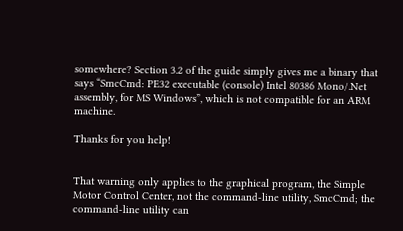somewhere? Section 3.2 of the guide simply gives me a binary that says “SmcCmd: PE32 executable (console) Intel 80386 Mono/.Net assembly, for MS Windows”, which is not compatible for an ARM machine.

Thanks for you help!


That warning only applies to the graphical program, the Simple Motor Control Center, not the command-line utility, SmcCmd; the command-line utility can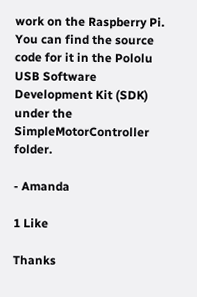work on the Raspberry Pi. You can find the source code for it in the Pololu USB Software Development Kit (SDK) under the SimpleMotorController folder.

- Amanda

1 Like

Thanks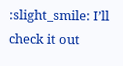:slight_smile: I’ll check it out